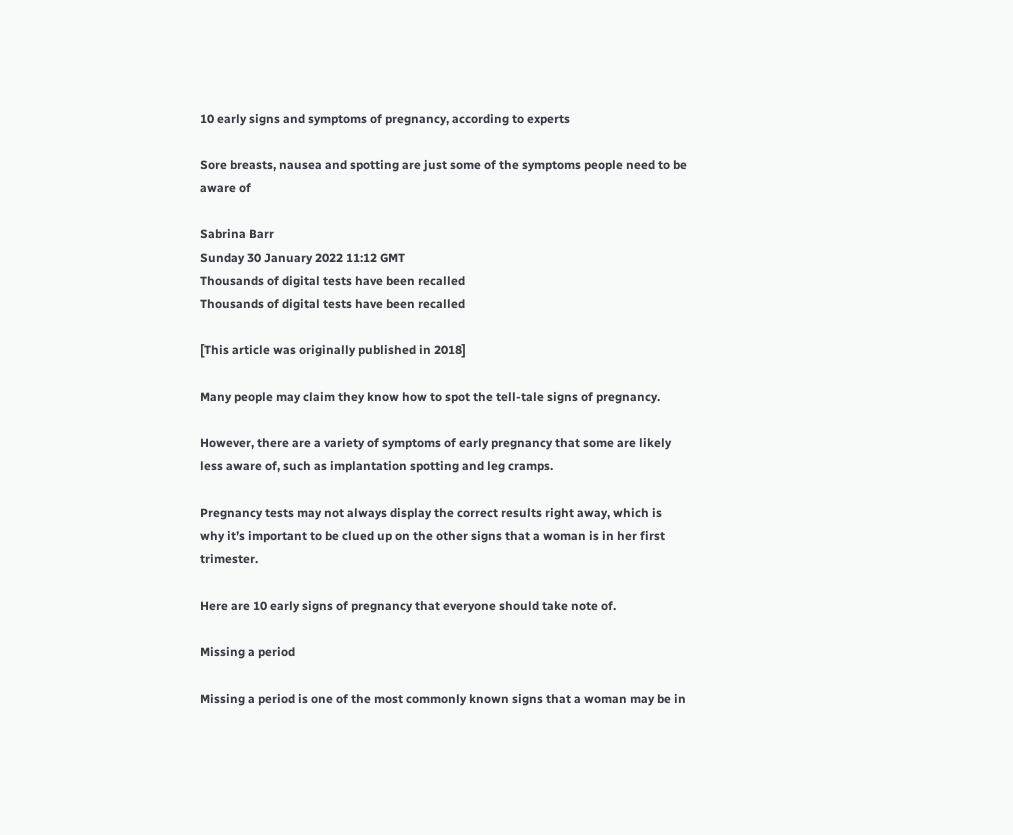10 early signs and symptoms of pregnancy, according to experts

Sore breasts, nausea and spotting are just some of the symptoms people need to be aware of

Sabrina Barr
Sunday 30 January 2022 11:12 GMT
Thousands of digital tests have been recalled
Thousands of digital tests have been recalled

[This article was originally published in 2018]

Many people may claim they know how to spot the tell-tale signs of pregnancy.

However, there are a variety of symptoms of early pregnancy that some are likely less aware of, such as implantation spotting and leg cramps.

Pregnancy tests may not always display the correct results right away, which is why it’s important to be clued up on the other signs that a woman is in her first trimester.

Here are 10 early signs of pregnancy that everyone should take note of.

Missing a period

Missing a period is one of the most commonly known signs that a woman may be in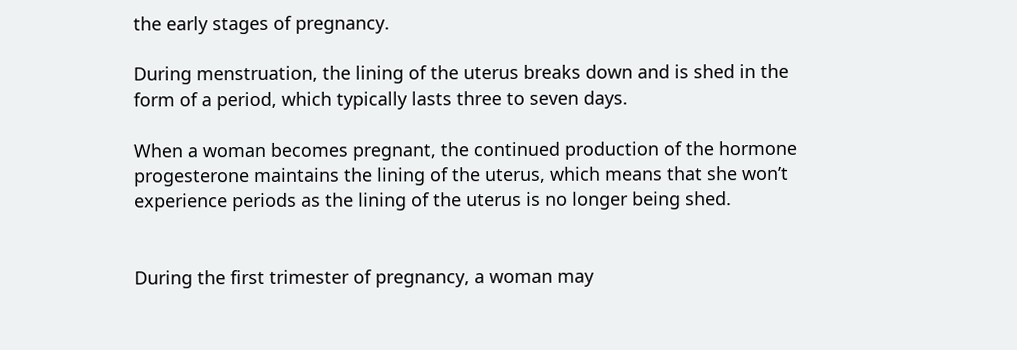the early stages of pregnancy.

During menstruation, the lining of the uterus breaks down and is shed in the form of a period, which typically lasts three to seven days.

When a woman becomes pregnant, the continued production of the hormone progesterone maintains the lining of the uterus, which means that she won’t experience periods as the lining of the uterus is no longer being shed.


During the first trimester of pregnancy, a woman may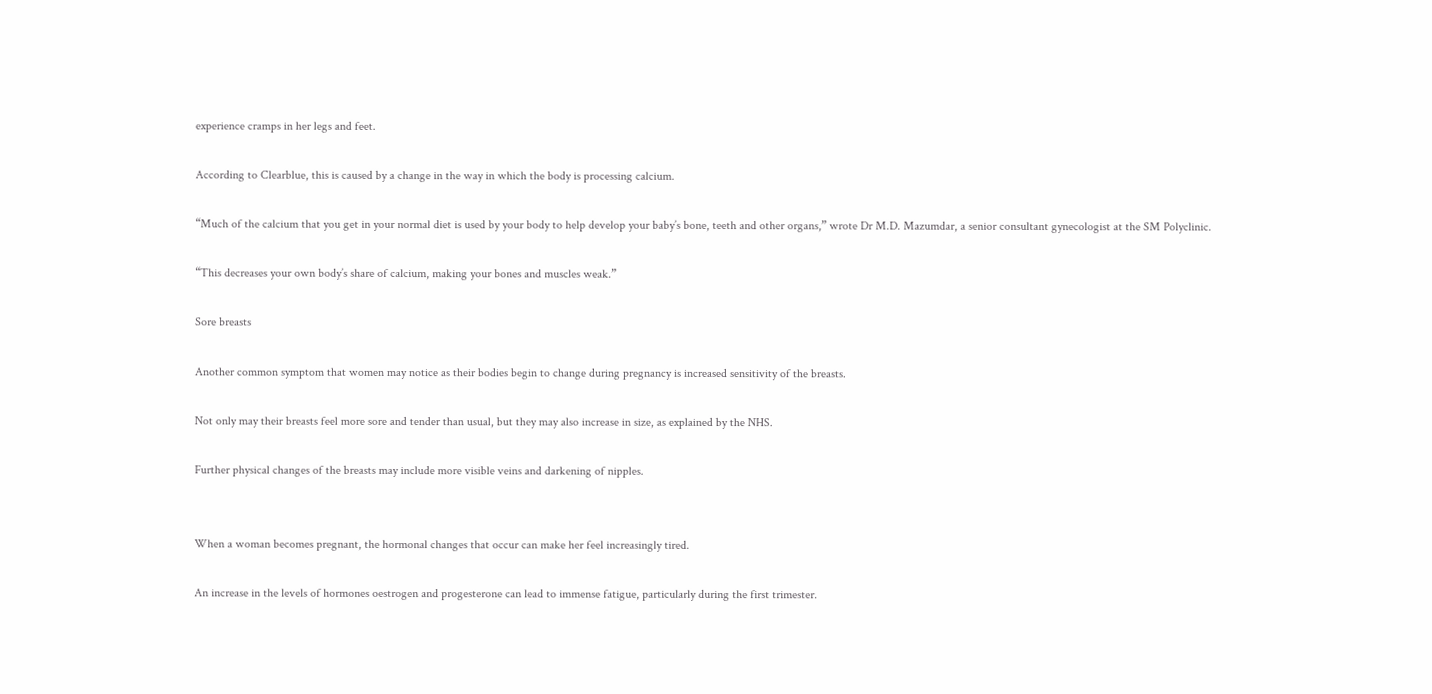experience cramps in her legs and feet.

According to Clearblue, this is caused by a change in the way in which the body is processing calcium.

“Much of the calcium that you get in your normal diet is used by your body to help develop your baby’s bone, teeth and other organs,” wrote Dr M.D. Mazumdar, a senior consultant gynecologist at the SM Polyclinic.

“This decreases your own body’s share of calcium, making your bones and muscles weak.”

Sore breasts

Another common symptom that women may notice as their bodies begin to change during pregnancy is increased sensitivity of the breasts.

Not only may their breasts feel more sore and tender than usual, but they may also increase in size, as explained by the NHS.

Further physical changes of the breasts may include more visible veins and darkening of nipples.


When a woman becomes pregnant, the hormonal changes that occur can make her feel increasingly tired.

An increase in the levels of hormones oestrogen and progesterone can lead to immense fatigue, particularly during the first trimester.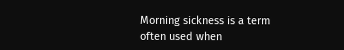Morning sickness is a term often used when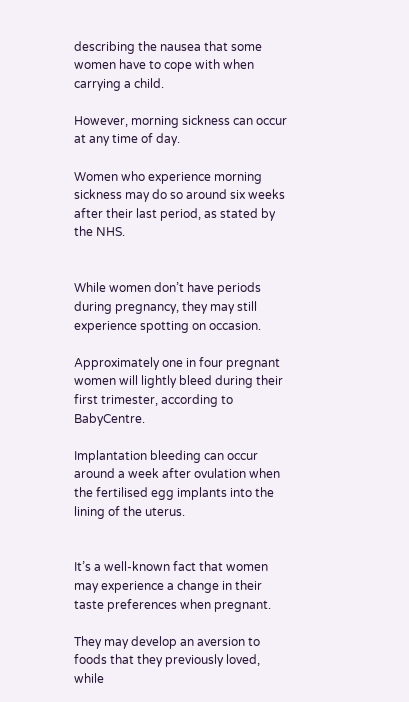describing the nausea that some women have to cope with when carrying a child.

However, morning sickness can occur at any time of day.

Women who experience morning sickness may do so around six weeks after their last period, as stated by the NHS.


While women don’t have periods during pregnancy, they may still experience spotting on occasion.

Approximately one in four pregnant women will lightly bleed during their first trimester, according to BabyCentre.

Implantation bleeding can occur around a week after ovulation when the fertilised egg implants into the lining of the uterus.


It’s a well-known fact that women may experience a change in their taste preferences when pregnant.

They may develop an aversion to foods that they previously loved, while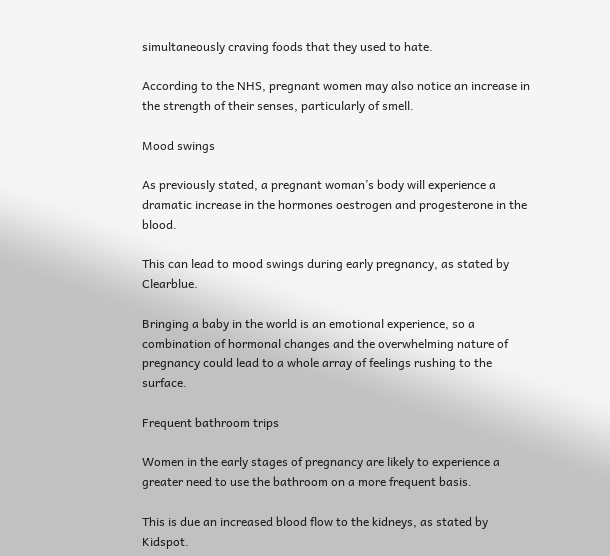simultaneously craving foods that they used to hate.

According to the NHS, pregnant women may also notice an increase in the strength of their senses, particularly of smell.

Mood swings

As previously stated, a pregnant woman’s body will experience a dramatic increase in the hormones oestrogen and progesterone in the blood.

This can lead to mood swings during early pregnancy, as stated by Clearblue.

Bringing a baby in the world is an emotional experience, so a combination of hormonal changes and the overwhelming nature of pregnancy could lead to a whole array of feelings rushing to the surface.

Frequent bathroom trips

Women in the early stages of pregnancy are likely to experience a greater need to use the bathroom on a more frequent basis.

This is due an increased blood flow to the kidneys, as stated by Kidspot.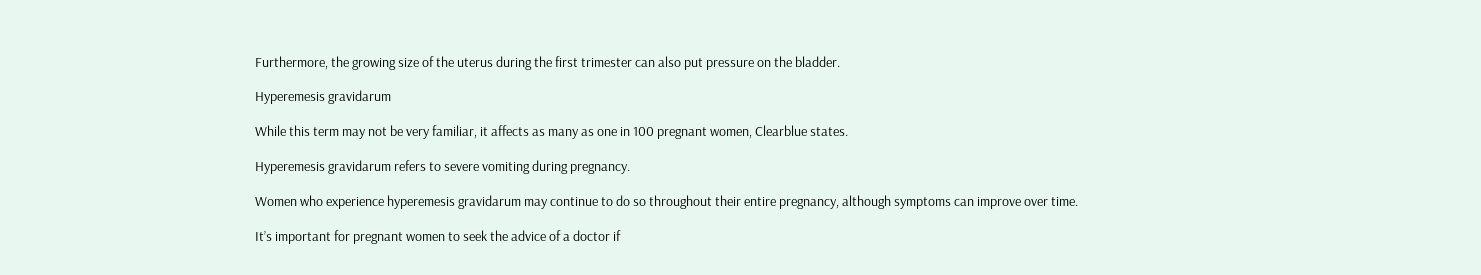Furthermore, the growing size of the uterus during the first trimester can also put pressure on the bladder.

Hyperemesis gravidarum

While this term may not be very familiar, it affects as many as one in 100 pregnant women, Clearblue states.

Hyperemesis gravidarum refers to severe vomiting during pregnancy.

Women who experience hyperemesis gravidarum may continue to do so throughout their entire pregnancy, although symptoms can improve over time.

It’s important for pregnant women to seek the advice of a doctor if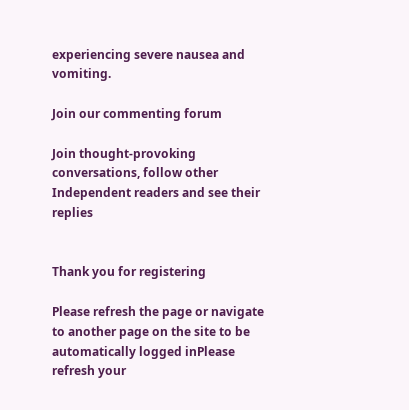experiencing severe nausea and vomiting.

Join our commenting forum

Join thought-provoking conversations, follow other Independent readers and see their replies


Thank you for registering

Please refresh the page or navigate to another page on the site to be automatically logged inPlease refresh your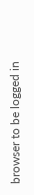browser to be logged in